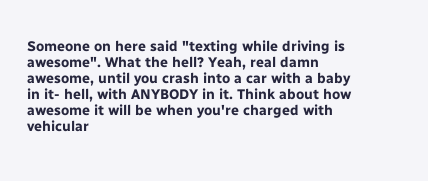Someone on here said "texting while driving is awesome". What the hell? Yeah, real damn awesome, until you crash into a car with a baby in it- hell, with ANYBODY in it. Think about how awesome it will be when you're charged with vehicular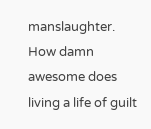manslaughter. How damn awesome does living a life of guilt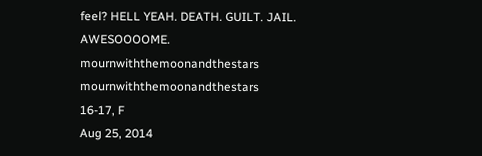feel? HELL YEAH. DEATH. GUILT. JAIL. AWESOOOOME.
mournwiththemoonandthestars mournwiththemoonandthestars
16-17, F
Aug 25, 2014